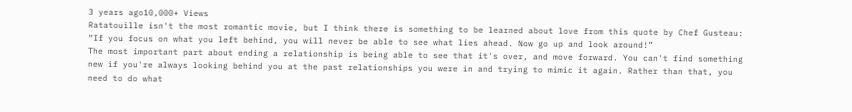3 years ago10,000+ Views
Ratatouille isn't the most romantic movie, but I think there is something to be learned about love from this quote by Chef Gusteau:
“If you focus on what you left behind, you will never be able to see what lies ahead. Now go up and look around!”
The most important part about ending a relationship is being able to see that it's over, and move forward. You can't find something new if you're always looking behind you at the past relationships you were in and trying to mimic it again. Rather than that, you need to do what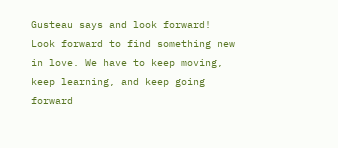Gusteau says and look forward! Look forward to find something new in love. We have to keep moving, keep learning, and keep going forward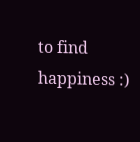to find happiness :)